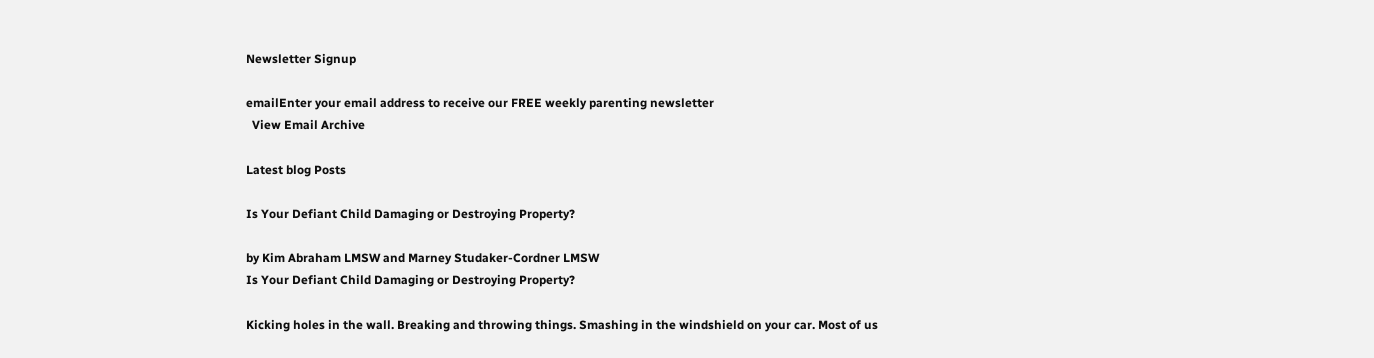Newsletter Signup

emailEnter your email address to receive our FREE weekly parenting newsletter
  View Email Archive

Latest blog Posts

Is Your Defiant Child Damaging or Destroying Property?

by Kim Abraham LMSW and Marney Studaker-Cordner LMSW
Is Your Defiant Child Damaging or Destroying Property?

Kicking holes in the wall. Breaking and throwing things. Smashing in the windshield on your car. Most of us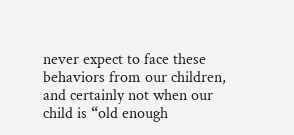never expect to face these behaviors from our children, and certainly not when our child is “old enough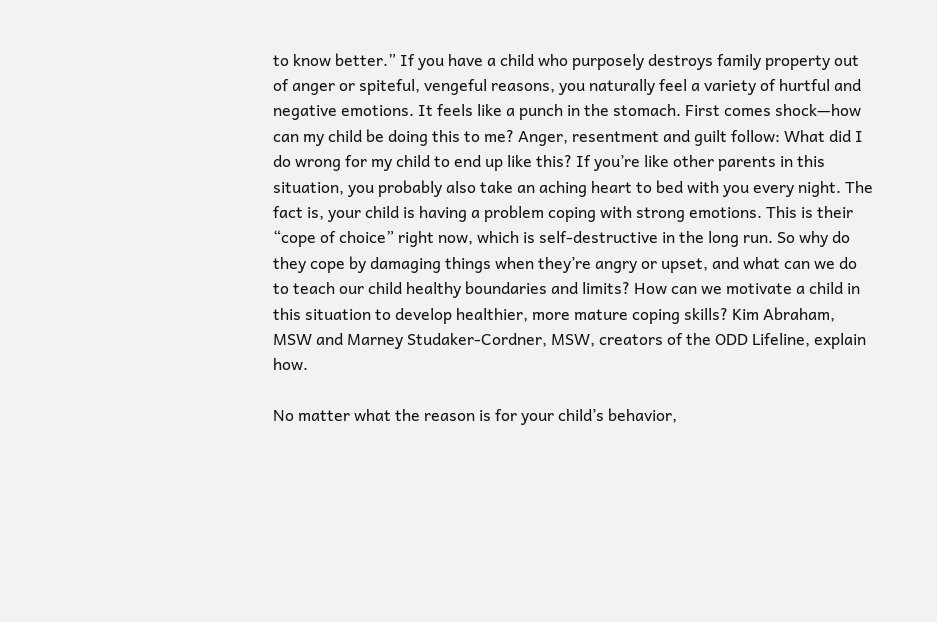to know better.” If you have a child who purposely destroys family property out of anger or spiteful, vengeful reasons, you naturally feel a variety of hurtful and negative emotions. It feels like a punch in the stomach. First comes shock—how can my child be doing this to me? Anger, resentment and guilt follow: What did I do wrong for my child to end up like this? If you’re like other parents in this situation, you probably also take an aching heart to bed with you every night. The fact is, your child is having a problem coping with strong emotions. This is their “cope of choice” right now, which is self-destructive in the long run. So why do they cope by damaging things when they’re angry or upset, and what can we do to teach our child healthy boundaries and limits? How can we motivate a child in this situation to develop healthier, more mature coping skills? Kim Abraham, MSW and Marney Studaker-Cordner, MSW, creators of the ODD Lifeline, explain how.

No matter what the reason is for your child’s behavior,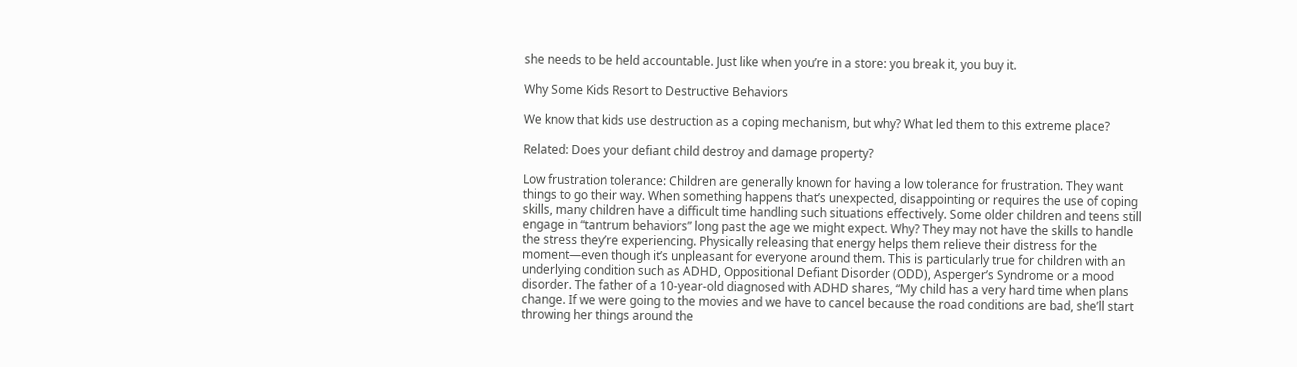she needs to be held accountable. Just like when you’re in a store: you break it, you buy it.

Why Some Kids Resort to Destructive Behaviors

We know that kids use destruction as a coping mechanism, but why? What led them to this extreme place?

Related: Does your defiant child destroy and damage property?

Low frustration tolerance: Children are generally known for having a low tolerance for frustration. They want things to go their way. When something happens that’s unexpected, disappointing or requires the use of coping skills, many children have a difficult time handling such situations effectively. Some older children and teens still engage in “tantrum behaviors” long past the age we might expect. Why? They may not have the skills to handle the stress they’re experiencing. Physically releasing that energy helps them relieve their distress for the moment—even though it’s unpleasant for everyone around them. This is particularly true for children with an underlying condition such as ADHD, Oppositional Defiant Disorder (ODD), Asperger’s Syndrome or a mood disorder. The father of a 10-year-old diagnosed with ADHD shares, “My child has a very hard time when plans change. If we were going to the movies and we have to cancel because the road conditions are bad, she’ll start throwing her things around the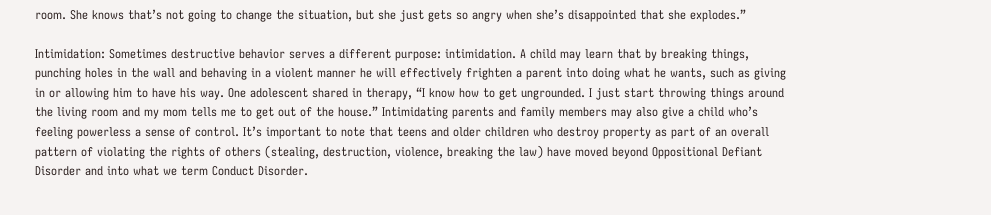room. She knows that’s not going to change the situation, but she just gets so angry when she’s disappointed that she explodes.”

Intimidation: Sometimes destructive behavior serves a different purpose: intimidation. A child may learn that by breaking things, punching holes in the wall and behaving in a violent manner he will effectively frighten a parent into doing what he wants, such as giving in or allowing him to have his way. One adolescent shared in therapy, “I know how to get ungrounded. I just start throwing things around the living room and my mom tells me to get out of the house.” Intimidating parents and family members may also give a child who’s feeling powerless a sense of control. It’s important to note that teens and older children who destroy property as part of an overall pattern of violating the rights of others (stealing, destruction, violence, breaking the law) have moved beyond Oppositional Defiant Disorder and into what we term Conduct Disorder.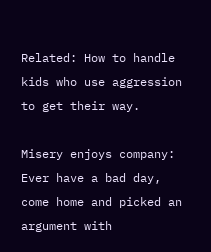Related: How to handle kids who use aggression to get their way.

Misery enjoys company: Ever have a bad day, come home and picked an argument with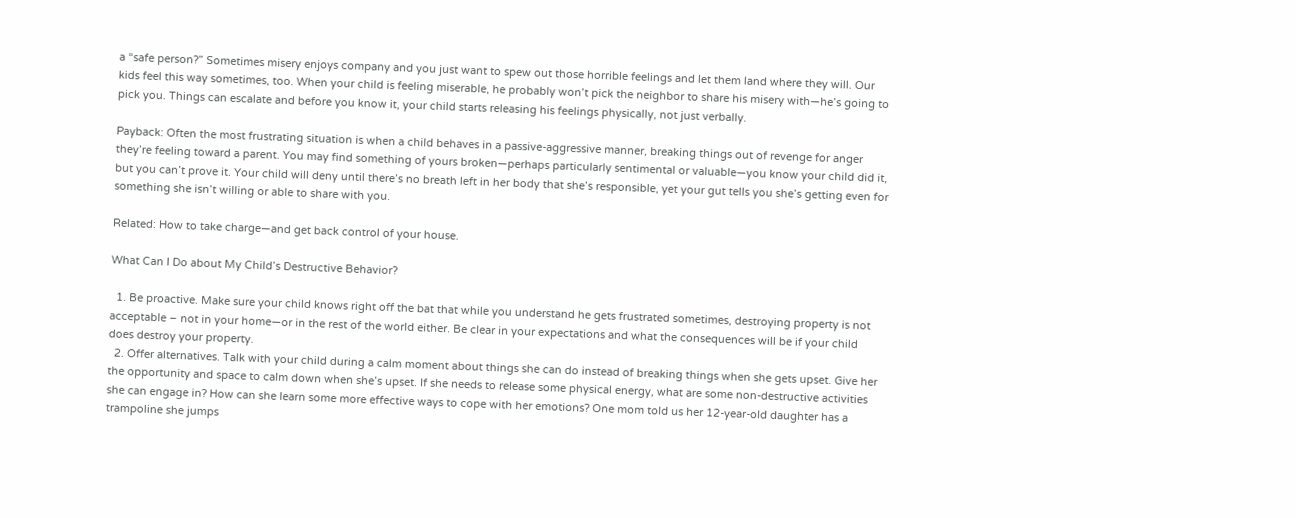a “safe person?” Sometimes misery enjoys company and you just want to spew out those horrible feelings and let them land where they will. Our kids feel this way sometimes, too. When your child is feeling miserable, he probably won’t pick the neighbor to share his misery with—he’s going to pick you. Things can escalate and before you know it, your child starts releasing his feelings physically, not just verbally.

Payback: Often the most frustrating situation is when a child behaves in a passive-aggressive manner, breaking things out of revenge for anger they’re feeling toward a parent. You may find something of yours broken—perhaps particularly sentimental or valuable—you know your child did it, but you can’t prove it. Your child will deny until there’s no breath left in her body that she’s responsible, yet your gut tells you she’s getting even for something she isn’t willing or able to share with you.

Related: How to take charge—and get back control of your house.

What Can I Do about My Child’s Destructive Behavior?

  1. Be proactive. Make sure your child knows right off the bat that while you understand he gets frustrated sometimes, destroying property is not acceptable – not in your home—or in the rest of the world either. Be clear in your expectations and what the consequences will be if your child does destroy your property.
  2. Offer alternatives. Talk with your child during a calm moment about things she can do instead of breaking things when she gets upset. Give her the opportunity and space to calm down when she’s upset. If she needs to release some physical energy, what are some non-destructive activities she can engage in? How can she learn some more effective ways to cope with her emotions? One mom told us her 12-year-old daughter has a trampoline she jumps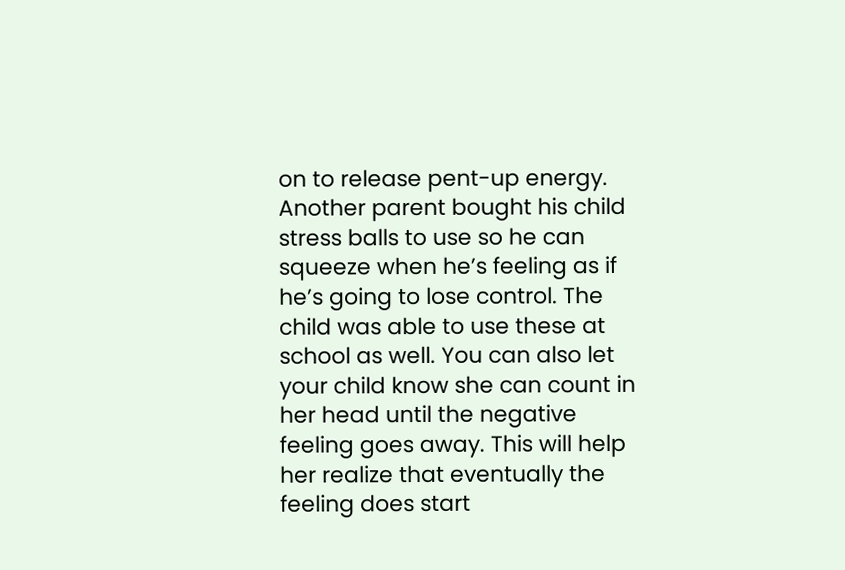on to release pent-up energy. Another parent bought his child stress balls to use so he can squeeze when he’s feeling as if he’s going to lose control. The child was able to use these at school as well. You can also let your child know she can count in her head until the negative feeling goes away. This will help her realize that eventually the feeling does start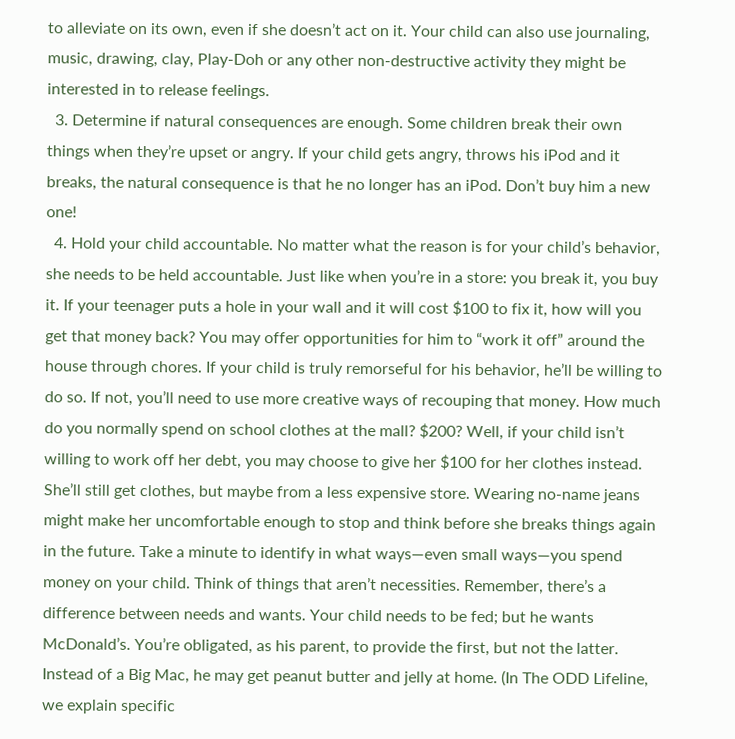to alleviate on its own, even if she doesn’t act on it. Your child can also use journaling, music, drawing, clay, Play-Doh or any other non-destructive activity they might be interested in to release feelings.
  3. Determine if natural consequences are enough. Some children break their own things when they’re upset or angry. If your child gets angry, throws his iPod and it breaks, the natural consequence is that he no longer has an iPod. Don’t buy him a new one!
  4. Hold your child accountable. No matter what the reason is for your child’s behavior, she needs to be held accountable. Just like when you’re in a store: you break it, you buy it. If your teenager puts a hole in your wall and it will cost $100 to fix it, how will you get that money back? You may offer opportunities for him to “work it off” around the house through chores. If your child is truly remorseful for his behavior, he’ll be willing to do so. If not, you’ll need to use more creative ways of recouping that money. How much do you normally spend on school clothes at the mall? $200? Well, if your child isn’t willing to work off her debt, you may choose to give her $100 for her clothes instead. She’ll still get clothes, but maybe from a less expensive store. Wearing no-name jeans might make her uncomfortable enough to stop and think before she breaks things again in the future. Take a minute to identify in what ways—even small ways—you spend money on your child. Think of things that aren’t necessities. Remember, there’s a difference between needs and wants. Your child needs to be fed; but he wants McDonald’s. You’re obligated, as his parent, to provide the first, but not the latter. Instead of a Big Mac, he may get peanut butter and jelly at home. (In The ODD Lifeline, we explain specific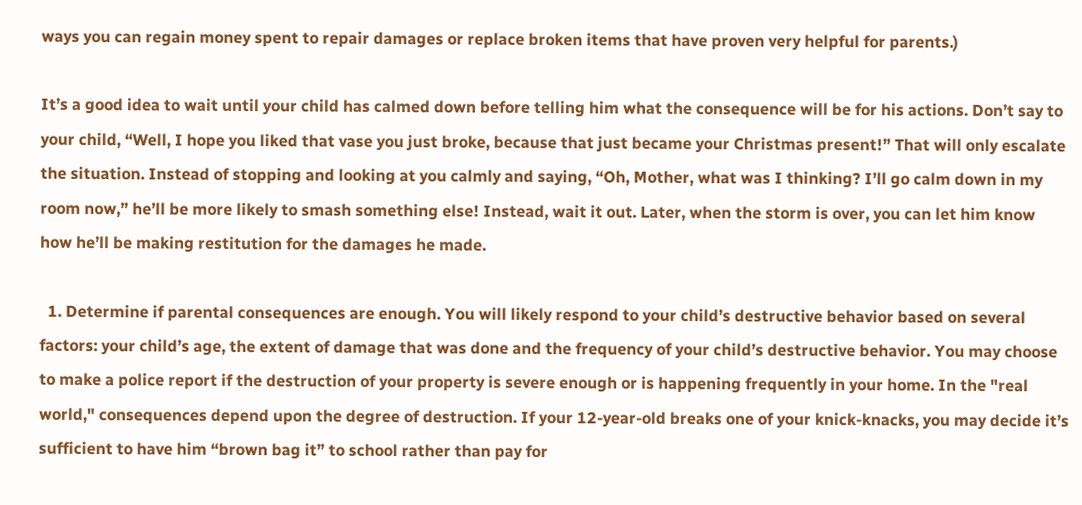ways you can regain money spent to repair damages or replace broken items that have proven very helpful for parents.)

It’s a good idea to wait until your child has calmed down before telling him what the consequence will be for his actions. Don’t say to your child, “Well, I hope you liked that vase you just broke, because that just became your Christmas present!” That will only escalate the situation. Instead of stopping and looking at you calmly and saying, “Oh, Mother, what was I thinking? I’ll go calm down in my room now,” he’ll be more likely to smash something else! Instead, wait it out. Later, when the storm is over, you can let him know how he’ll be making restitution for the damages he made.

  1. Determine if parental consequences are enough. You will likely respond to your child’s destructive behavior based on several factors: your child’s age, the extent of damage that was done and the frequency of your child’s destructive behavior. You may choose to make a police report if the destruction of your property is severe enough or is happening frequently in your home. In the "real world," consequences depend upon the degree of destruction. If your 12-year-old breaks one of your knick-knacks, you may decide it’s sufficient to have him “brown bag it” to school rather than pay for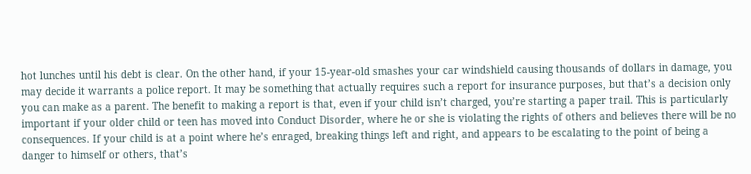hot lunches until his debt is clear. On the other hand, if your 15-year-old smashes your car windshield causing thousands of dollars in damage, you may decide it warrants a police report. It may be something that actually requires such a report for insurance purposes, but that’s a decision only you can make as a parent. The benefit to making a report is that, even if your child isn’t charged, you’re starting a paper trail. This is particularly important if your older child or teen has moved into Conduct Disorder, where he or she is violating the rights of others and believes there will be no consequences. If your child is at a point where he’s enraged, breaking things left and right, and appears to be escalating to the point of being a danger to himself or others, that’s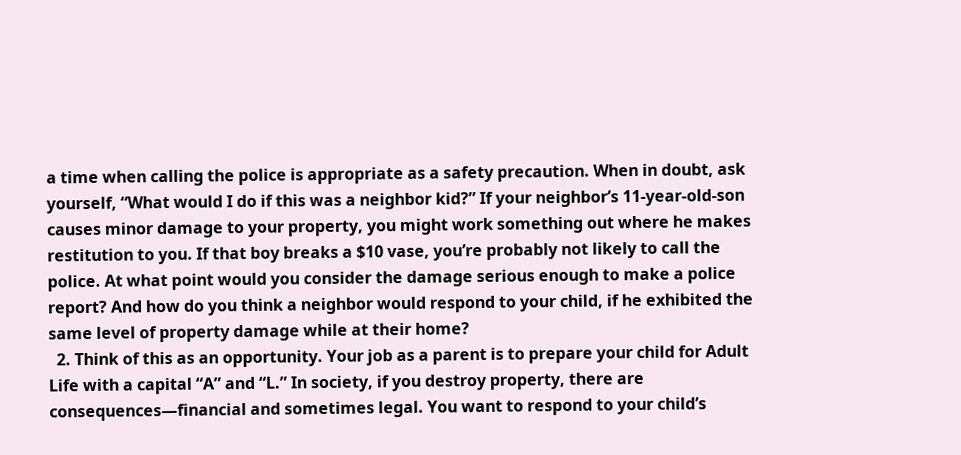a time when calling the police is appropriate as a safety precaution. When in doubt, ask yourself, “What would I do if this was a neighbor kid?” If your neighbor’s 11-year-old-son causes minor damage to your property, you might work something out where he makes restitution to you. If that boy breaks a $10 vase, you’re probably not likely to call the police. At what point would you consider the damage serious enough to make a police report? And how do you think a neighbor would respond to your child, if he exhibited the same level of property damage while at their home?
  2. Think of this as an opportunity. Your job as a parent is to prepare your child for Adult Life with a capital “A” and “L.” In society, if you destroy property, there are consequences—financial and sometimes legal. You want to respond to your child’s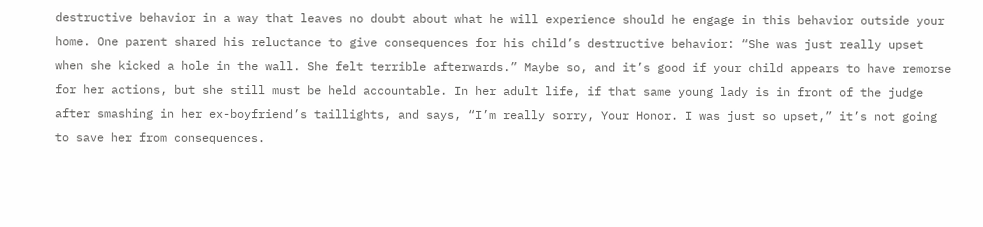destructive behavior in a way that leaves no doubt about what he will experience should he engage in this behavior outside your home. One parent shared his reluctance to give consequences for his child’s destructive behavior: “She was just really upset when she kicked a hole in the wall. She felt terrible afterwards.” Maybe so, and it’s good if your child appears to have remorse for her actions, but she still must be held accountable. In her adult life, if that same young lady is in front of the judge after smashing in her ex-boyfriend’s taillights, and says, “I’m really sorry, Your Honor. I was just so upset,” it’s not going to save her from consequences.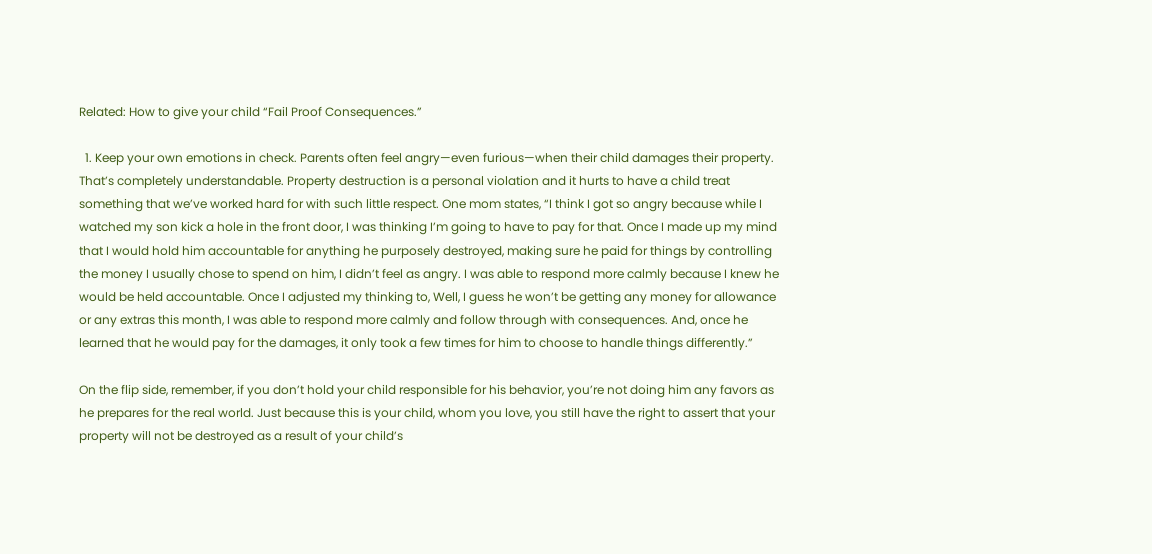Related: How to give your child “Fail Proof Consequences.”

  1. Keep your own emotions in check. Parents often feel angry—even furious—when their child damages their property. That’s completely understandable. Property destruction is a personal violation and it hurts to have a child treat something that we’ve worked hard for with such little respect. One mom states, “I think I got so angry because while I watched my son kick a hole in the front door, I was thinking I’m going to have to pay for that. Once I made up my mind that I would hold him accountable for anything he purposely destroyed, making sure he paid for things by controlling the money I usually chose to spend on him, I didn’t feel as angry. I was able to respond more calmly because I knew he would be held accountable. Once I adjusted my thinking to, Well, I guess he won’t be getting any money for allowance or any extras this month, I was able to respond more calmly and follow through with consequences. And, once he learned that he would pay for the damages, it only took a few times for him to choose to handle things differently.”

On the flip side, remember, if you don’t hold your child responsible for his behavior, you’re not doing him any favors as he prepares for the real world. Just because this is your child, whom you love, you still have the right to assert that your property will not be destroyed as a result of your child’s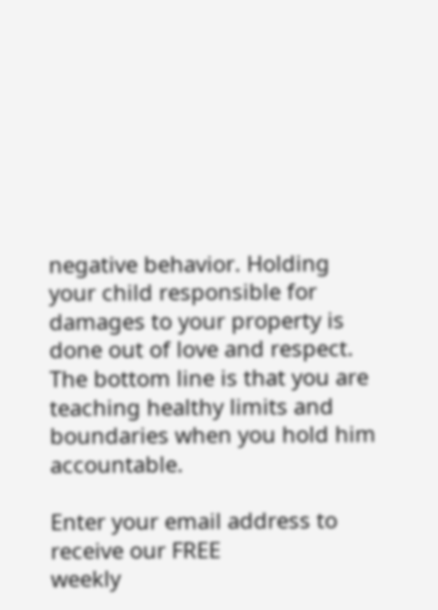negative behavior. Holding your child responsible for damages to your property is done out of love and respect. The bottom line is that you are teaching healthy limits and boundaries when you hold him accountable.

Enter your email address to receive our FREE
weekly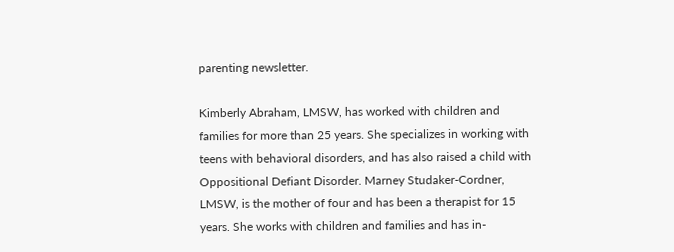parenting newsletter.

Kimberly Abraham, LMSW, has worked with children and families for more than 25 years. She specializes in working with teens with behavioral disorders, and has also raised a child with Oppositional Defiant Disorder. Marney Studaker-Cordner, LMSW, is the mother of four and has been a therapist for 15 years. She works with children and families and has in-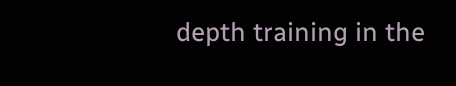depth training in the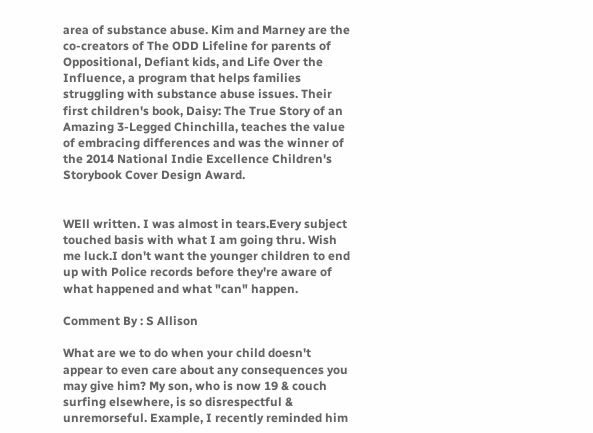area of substance abuse. Kim and Marney are the co-creators of The ODD Lifeline for parents of Oppositional, Defiant kids, and Life Over the Influence, a program that helps families struggling with substance abuse issues. Their first children's book, Daisy: The True Story of an Amazing 3-Legged Chinchilla, teaches the value of embracing differences and was the winner of the 2014 National Indie Excellence Children's Storybook Cover Design Award.


WEll written. I was almost in tears.Every subject touched basis with what I am going thru. Wish me luck.I don't want the younger children to end up with Police records before they're aware of what happened and what "can" happen.

Comment By : S Allison

What are we to do when your child doesn't appear to even care about any consequences you may give him? My son, who is now 19 & couch surfing elsewhere, is so disrespectful & unremorseful. Example, I recently reminded him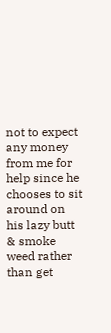not to expect any money from me for help since he chooses to sit around on his lazy butt & smoke weed rather than get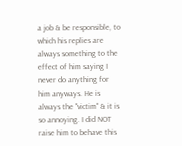a job & be responsible, to which his replies are always something to the effect of him saying I never do anything for him anyways. He is always the "victim" & it is so annoying. I did NOT raise him to behave this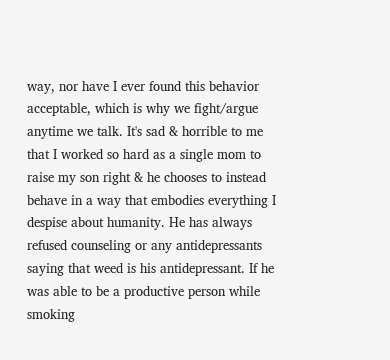way, nor have I ever found this behavior acceptable, which is why we fight/argue anytime we talk. It's sad & horrible to me that I worked so hard as a single mom to raise my son right & he chooses to instead behave in a way that embodies everything I despise about humanity. He has always refused counseling or any antidepressants saying that weed is his antidepressant. If he was able to be a productive person while smoking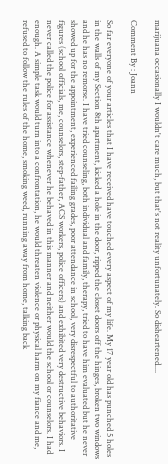marijuana occasionally I wouldn't care much, but that's not reality unfortunately. So disheartened....

Comment By : Joann

So far everyone of your articles that I have received have touched every aspect of my life. My 17 year old has punched 5 holes in the walls of my Section 8th apartment, kicked a hole in the door, ripped the closet doors off the hinges, broken two windows and he has no remorse. I have tried counseling, both individual and family, therapy, tried to have him evaluated but he never showed up for the appointment, experienced failing grades, poor attendance in school, very disrespectful to authoritative figures (school officials, me, counselors, step-father, ACS workers, police officers) and exhibited very destructive behaviors. I never called the police for assistance whenever he behaved in this manner and neither would the school or counselors. I had enough. A simple task would turn into a confrontation, he would threaten violence or physical harm on my fiance and me, refused to follow the rules of the home, smoking weed, running away from home, talking back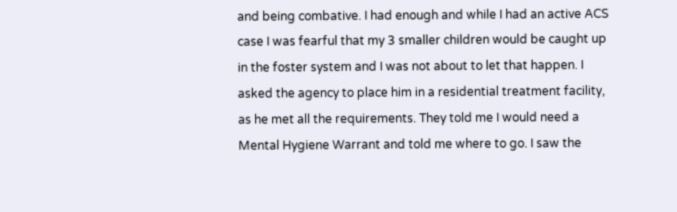and being combative. I had enough and while I had an active ACS case I was fearful that my 3 smaller children would be caught up in the foster system and I was not about to let that happen. I asked the agency to place him in a residential treatment facility, as he met all the requirements. They told me I would need a Mental Hygiene Warrant and told me where to go. I saw the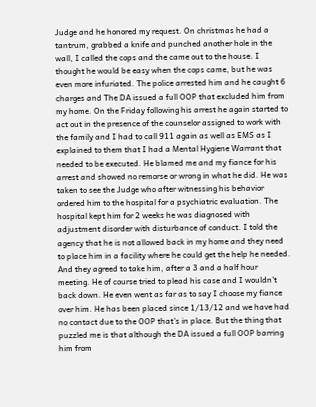Judge and he honored my request. On christmas he had a tantrum, grabbed a knife and punched another hole in the wall, I called the cops and the came out to the house. I thought he would be easy when the cops came, but he was even more infuriated. The police arrested him and he caught 6 charges and The DA issued a full OOP that excluded him from my home. On the Friday following his arrest he again started to act out in the presence of the counselor assigned to work with the family and I had to call 911 again as well as EMS as I explained to them that I had a Mental Hygiene Warrant that needed to be executed. He blamed me and my fiance for his arrest and showed no remorse or wrong in what he did. He was taken to see the Judge who after witnessing his behavior ordered him to the hospital for a psychiatric evaluation. The hospital kept him for 2 weeks he was diagnosed with adjustment disorder with disturbance of conduct. I told the agency that he is not allowed back in my home and they need to place him in a facility where he could get the help he needed. And they agreed to take him, after a 3 and a half hour meeting. He of course tried to plead his case and I wouldn't back down. He even went as far as to say I choose my fiance over him. He has been placed since 1/13/12 and we have had no contact due to the OOP that's in place. But the thing that puzzled me is that although the DA issued a full OOP barring him from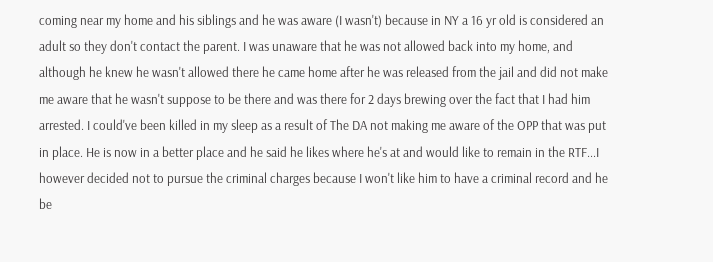coming near my home and his siblings and he was aware (I wasn't) because in NY a 16 yr old is considered an adult so they don't contact the parent. I was unaware that he was not allowed back into my home, and although he knew he wasn't allowed there he came home after he was released from the jail and did not make me aware that he wasn't suppose to be there and was there for 2 days brewing over the fact that I had him arrested. I could've been killed in my sleep as a result of The DA not making me aware of the OPP that was put in place. He is now in a better place and he said he likes where he's at and would like to remain in the RTF...I however decided not to pursue the criminal charges because I won't like him to have a criminal record and he be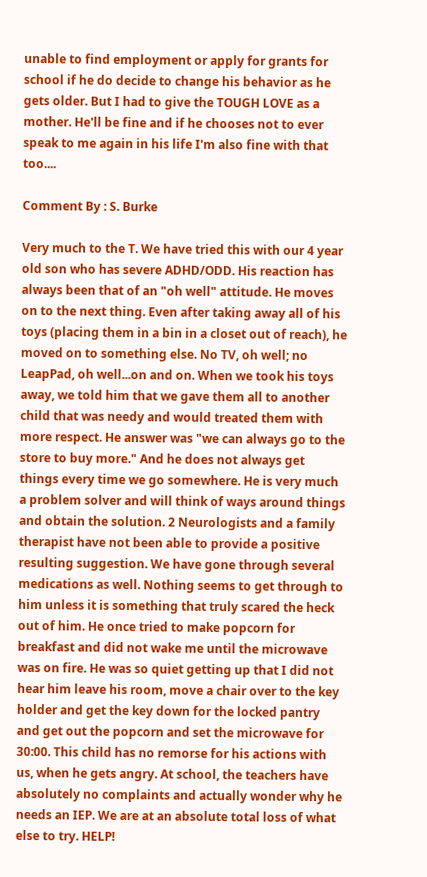unable to find employment or apply for grants for school if he do decide to change his behavior as he gets older. But I had to give the TOUGH LOVE as a mother. He'll be fine and if he chooses not to ever speak to me again in his life I'm also fine with that too....

Comment By : S. Burke

Very much to the T. We have tried this with our 4 year old son who has severe ADHD/ODD. His reaction has always been that of an "oh well" attitude. He moves on to the next thing. Even after taking away all of his toys (placing them in a bin in a closet out of reach), he moved on to something else. No TV, oh well; no LeapPad, oh well...on and on. When we took his toys away, we told him that we gave them all to another child that was needy and would treated them with more respect. He answer was "we can always go to the store to buy more." And he does not always get things every time we go somewhere. He is very much a problem solver and will think of ways around things and obtain the solution. 2 Neurologists and a family therapist have not been able to provide a positive resulting suggestion. We have gone through several medications as well. Nothing seems to get through to him unless it is something that truly scared the heck out of him. He once tried to make popcorn for breakfast and did not wake me until the microwave was on fire. He was so quiet getting up that I did not hear him leave his room, move a chair over to the key holder and get the key down for the locked pantry and get out the popcorn and set the microwave for 30:00. This child has no remorse for his actions with us, when he gets angry. At school, the teachers have absolutely no complaints and actually wonder why he needs an IEP. We are at an absolute total loss of what else to try. HELP!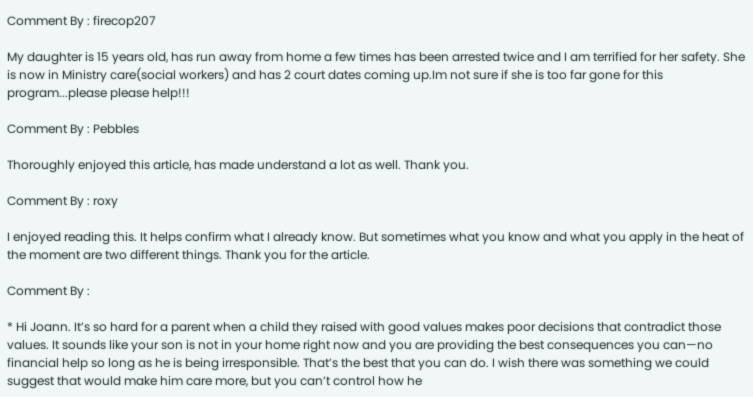Comment By : firecop207

My daughter is 15 years old, has run away from home a few times has been arrested twice and I am terrified for her safety. She is now in Ministry care(social workers) and has 2 court dates coming up.Im not sure if she is too far gone for this program...please please help!!!

Comment By : Pebbles

Thoroughly enjoyed this article, has made understand a lot as well. Thank you.

Comment By : roxy

I enjoyed reading this. It helps confirm what I already know. But sometimes what you know and what you apply in the heat of the moment are two different things. Thank you for the article.

Comment By :

* Hi Joann. It’s so hard for a parent when a child they raised with good values makes poor decisions that contradict those values. It sounds like your son is not in your home right now and you are providing the best consequences you can—no financial help so long as he is being irresponsible. That’s the best that you can do. I wish there was something we could suggest that would make him care more, but you can’t control how he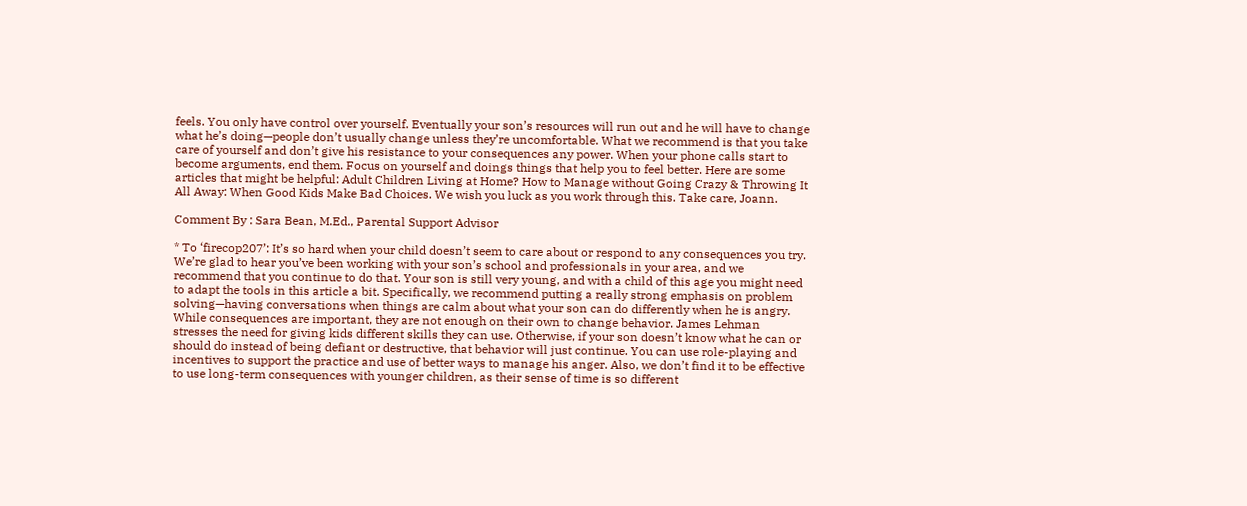feels. You only have control over yourself. Eventually your son’s resources will run out and he will have to change what he’s doing—people don’t usually change unless they’re uncomfortable. What we recommend is that you take care of yourself and don’t give his resistance to your consequences any power. When your phone calls start to become arguments, end them. Focus on yourself and doings things that help you to feel better. Here are some articles that might be helpful: Adult Children Living at Home? How to Manage without Going Crazy & Throwing It All Away: When Good Kids Make Bad Choices. We wish you luck as you work through this. Take care, Joann.

Comment By : Sara Bean, M.Ed., Parental Support Advisor

* To ‘firecop207’: It’s so hard when your child doesn’t seem to care about or respond to any consequences you try. We’re glad to hear you’ve been working with your son’s school and professionals in your area, and we recommend that you continue to do that. Your son is still very young, and with a child of this age you might need to adapt the tools in this article a bit. Specifically, we recommend putting a really strong emphasis on problem solving—having conversations when things are calm about what your son can do differently when he is angry. While consequences are important, they are not enough on their own to change behavior. James Lehman stresses the need for giving kids different skills they can use. Otherwise, if your son doesn’t know what he can or should do instead of being defiant or destructive, that behavior will just continue. You can use role-playing and incentives to support the practice and use of better ways to manage his anger. Also, we don’t find it to be effective to use long-term consequences with younger children, as their sense of time is so different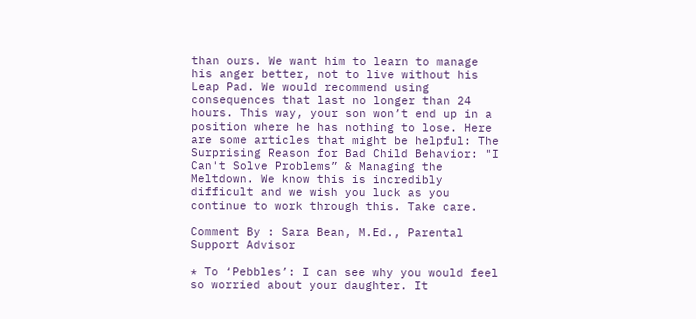than ours. We want him to learn to manage his anger better, not to live without his Leap Pad. We would recommend using consequences that last no longer than 24 hours. This way, your son won’t end up in a position where he has nothing to lose. Here are some articles that might be helpful: The Surprising Reason for Bad Child Behavior: "I Can't Solve Problems” & Managing the Meltdown. We know this is incredibly difficult and we wish you luck as you continue to work through this. Take care.

Comment By : Sara Bean, M.Ed., Parental Support Advisor

* To ‘Pebbles’: I can see why you would feel so worried about your daughter. It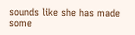sounds like she has made some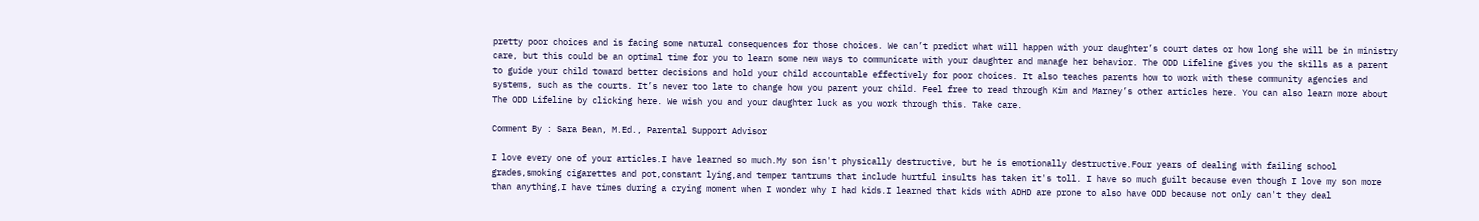pretty poor choices and is facing some natural consequences for those choices. We can’t predict what will happen with your daughter’s court dates or how long she will be in ministry care, but this could be an optimal time for you to learn some new ways to communicate with your daughter and manage her behavior. The ODD Lifeline gives you the skills as a parent to guide your child toward better decisions and hold your child accountable effectively for poor choices. It also teaches parents how to work with these community agencies and systems, such as the courts. It’s never too late to change how you parent your child. Feel free to read through Kim and Marney’s other articles here. You can also learn more about The ODD Lifeline by clicking here. We wish you and your daughter luck as you work through this. Take care.

Comment By : Sara Bean, M.Ed., Parental Support Advisor

I love every one of your articles.I have learned so much.My son isn't physically destructive, but he is emotionally destructive.Four years of dealing with failing school grades,smoking cigarettes and pot,constant lying,and temper tantrums that include hurtful insults has taken it's toll. I have so much guilt because even though I love my son more than anything,I have times during a crying moment when I wonder why I had kids.I learned that kids with ADHD are prone to also have ODD because not only can't they deal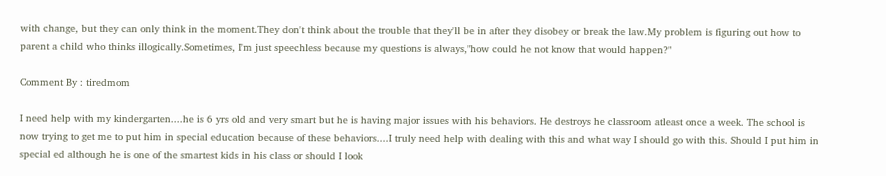with change, but they can only think in the moment.They don't think about the trouble that they'll be in after they disobey or break the law.My problem is figuring out how to parent a child who thinks illogically.Sometimes, I'm just speechless because my questions is always,"how could he not know that would happen?"

Comment By : tiredmom

I need help with my kindergarten....he is 6 yrs old and very smart but he is having major issues with his behaviors. He destroys he classroom atleast once a week. The school is now trying to get me to put him in special education because of these behaviors....I truly need help with dealing with this and what way I should go with this. Should I put him in special ed although he is one of the smartest kids in his class or should I look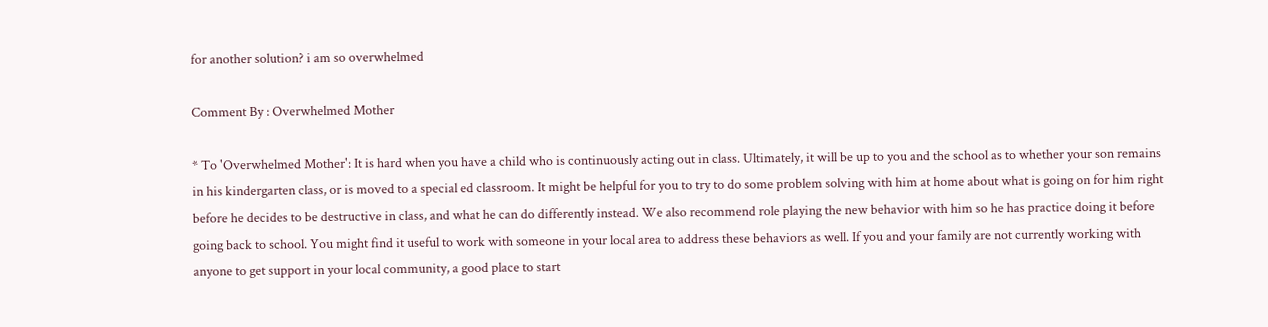for another solution? i am so overwhelmed

Comment By : Overwhelmed Mother

* To 'Overwhelmed Mother': It is hard when you have a child who is continuously acting out in class. Ultimately, it will be up to you and the school as to whether your son remains in his kindergarten class, or is moved to a special ed classroom. It might be helpful for you to try to do some problem solving with him at home about what is going on for him right before he decides to be destructive in class, and what he can do differently instead. We also recommend role playing the new behavior with him so he has practice doing it before going back to school. You might find it useful to work with someone in your local area to address these behaviors as well. If you and your family are not currently working with anyone to get support in your local community, a good place to start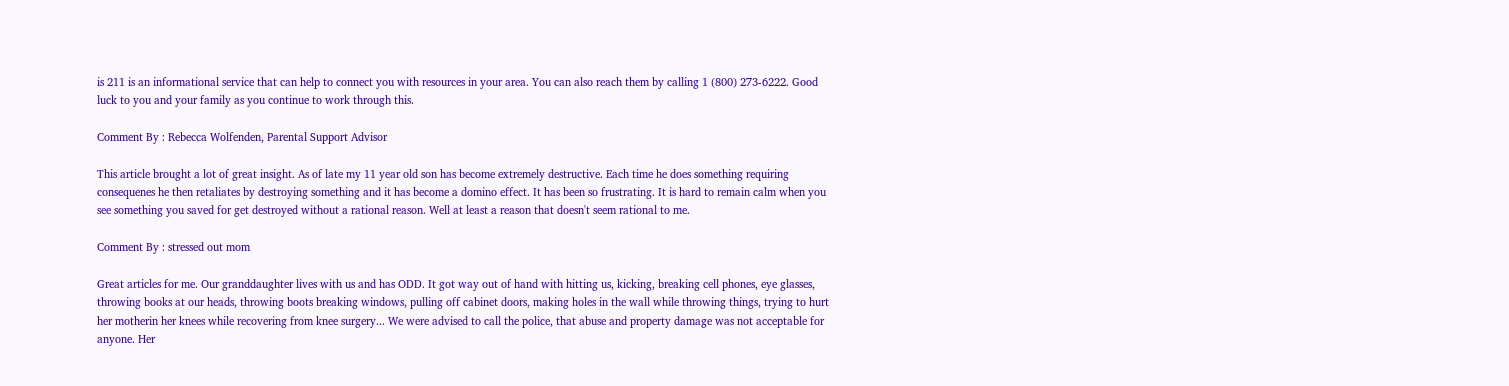is 211 is an informational service that can help to connect you with resources in your area. You can also reach them by calling 1 (800) 273-6222. Good luck to you and your family as you continue to work through this.

Comment By : Rebecca Wolfenden, Parental Support Advisor

This article brought a lot of great insight. As of late my 11 year old son has become extremely destructive. Each time he does something requiring consequenes he then retaliates by destroying something and it has become a domino effect. It has been so frustrating. It is hard to remain calm when you see something you saved for get destroyed without a rational reason. Well at least a reason that doesn't seem rational to me.

Comment By : stressed out mom

Great articles for me. Our granddaughter lives with us and has ODD. It got way out of hand with hitting us, kicking, breaking cell phones, eye glasses, throwing books at our heads, throwing boots breaking windows, pulling off cabinet doors, making holes in the wall while throwing things, trying to hurt her motherin her knees while recovering from knee surgery... We were advised to call the police, that abuse and property damage was not acceptable for anyone. Her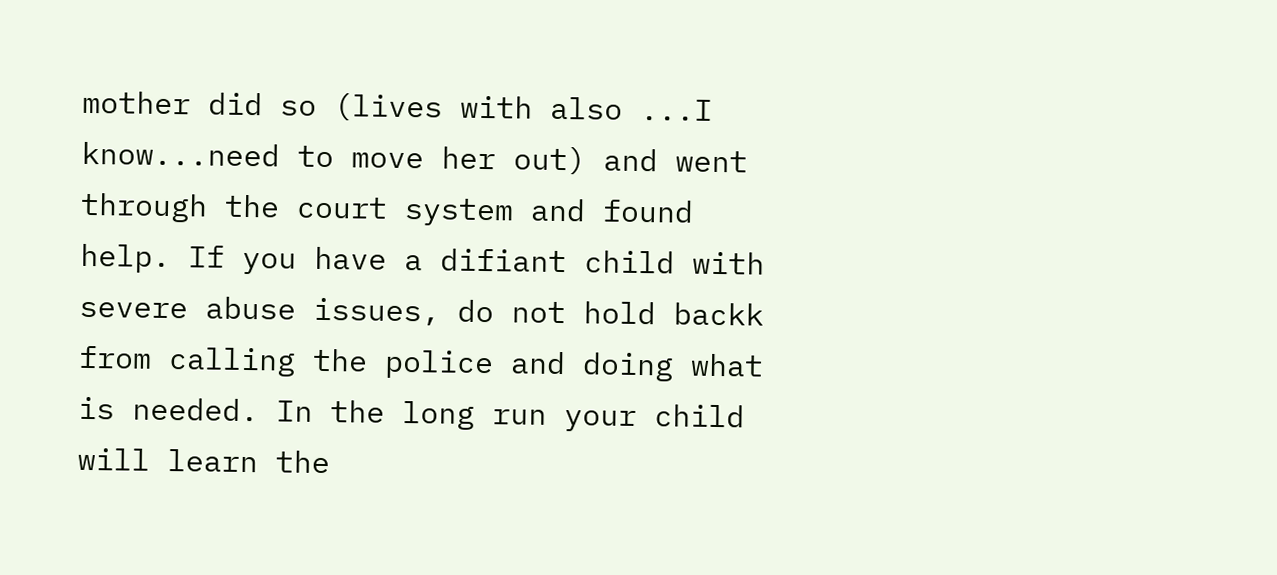mother did so (lives with also ...I know...need to move her out) and went through the court system and found help. If you have a difiant child with severe abuse issues, do not hold backk from calling the police and doing what is needed. In the long run your child will learn the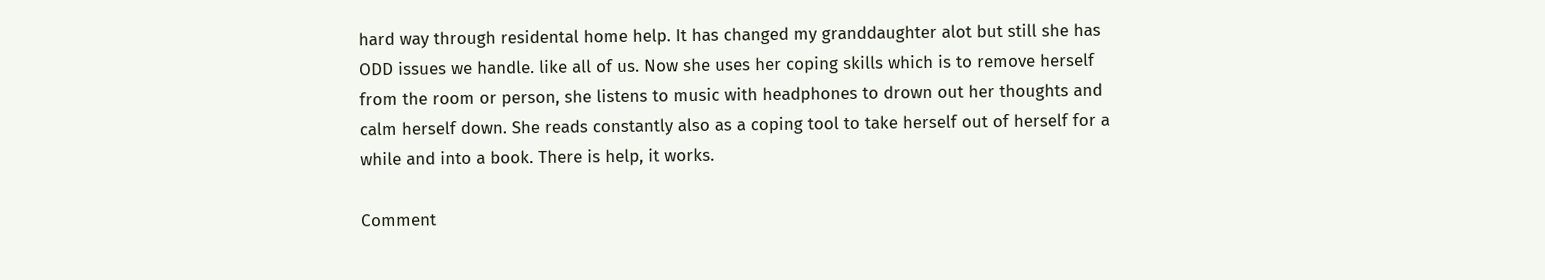hard way through residental home help. It has changed my granddaughter alot but still she has ODD issues we handle. like all of us. Now she uses her coping skills which is to remove herself from the room or person, she listens to music with headphones to drown out her thoughts and calm herself down. She reads constantly also as a coping tool to take herself out of herself for a while and into a book. There is help, it works.

Comment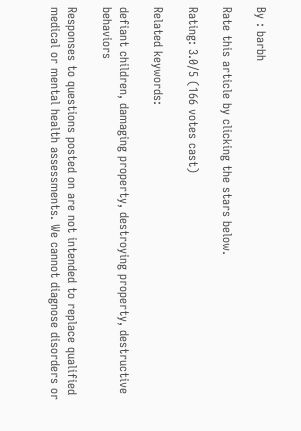By : barbh

Rate this article by clicking the stars below.

Rating: 3.0/5 (166 votes cast)

Related keywords:

defiant children, damaging property, destroying property, destructive behaviors

Responses to questions posted on are not intended to replace qualified medical or mental health assessments. We cannot diagnose disorders or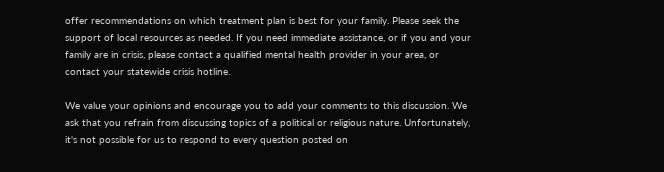offer recommendations on which treatment plan is best for your family. Please seek the support of local resources as needed. If you need immediate assistance, or if you and your family are in crisis, please contact a qualified mental health provider in your area, or contact your statewide crisis hotline.

We value your opinions and encourage you to add your comments to this discussion. We ask that you refrain from discussing topics of a political or religious nature. Unfortunately, it's not possible for us to respond to every question posted on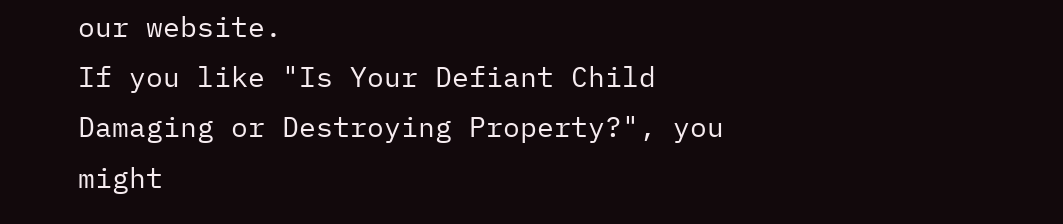our website.
If you like "Is Your Defiant Child Damaging or Destroying Property?", you might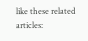like these related articles: